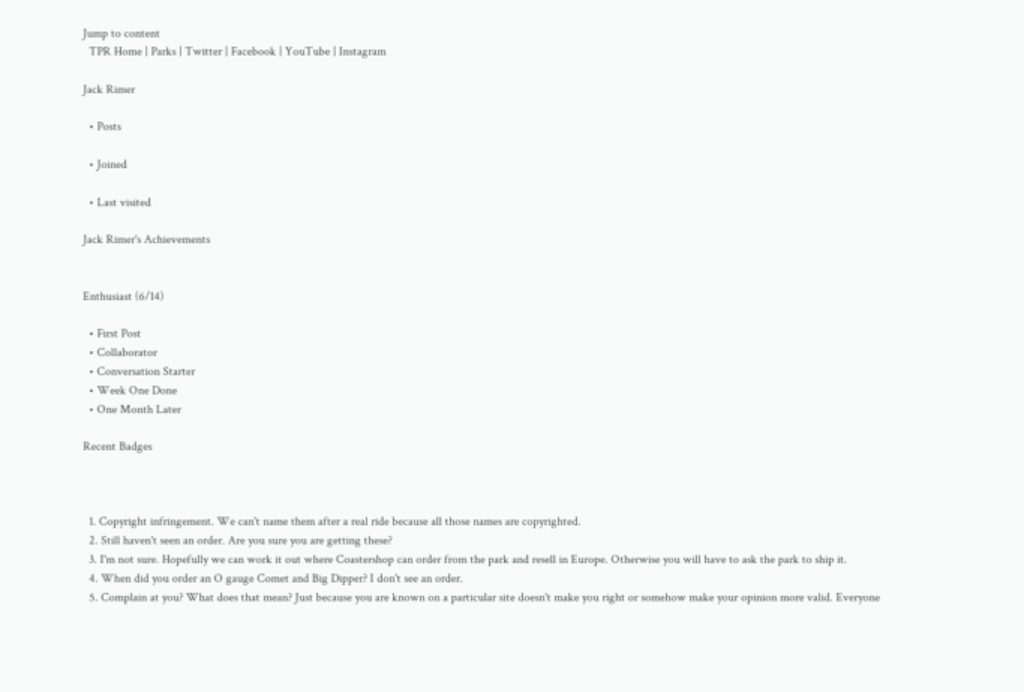Jump to content
  TPR Home | Parks | Twitter | Facebook | YouTube | Instagram

Jack Rimer

  • Posts

  • Joined

  • Last visited

Jack Rimer's Achievements


Enthusiast (6/14)

  • First Post
  • Collaborator
  • Conversation Starter
  • Week One Done
  • One Month Later

Recent Badges



  1. Copyright infringement. We can't name them after a real ride because all those names are copyrighted.
  2. Still haven't seen an order. Are you sure you are getting these?
  3. I'm not sure. Hopefully we can work it out where Coastershop can order from the park and resell in Europe. Otherwise you will have to ask the park to ship it.
  4. When did you order an O gauge Comet and Big Dipper? I don't see an order.
  5. Complain at you? What does that mean? Just because you are known on a particular site doesn't make you right or somehow make your opinion more valid. Everyone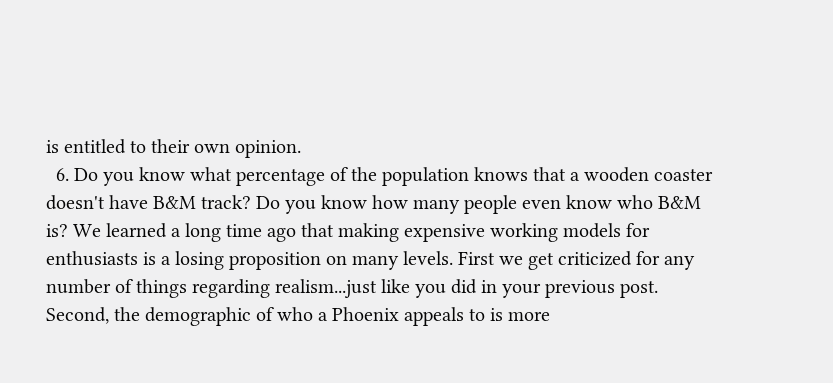is entitled to their own opinion.
  6. Do you know what percentage of the population knows that a wooden coaster doesn't have B&M track? Do you know how many people even know who B&M is? We learned a long time ago that making expensive working models for enthusiasts is a losing proposition on many levels. First we get criticized for any number of things regarding realism...just like you did in your previous post. Second, the demographic of who a Phoenix appeals to is more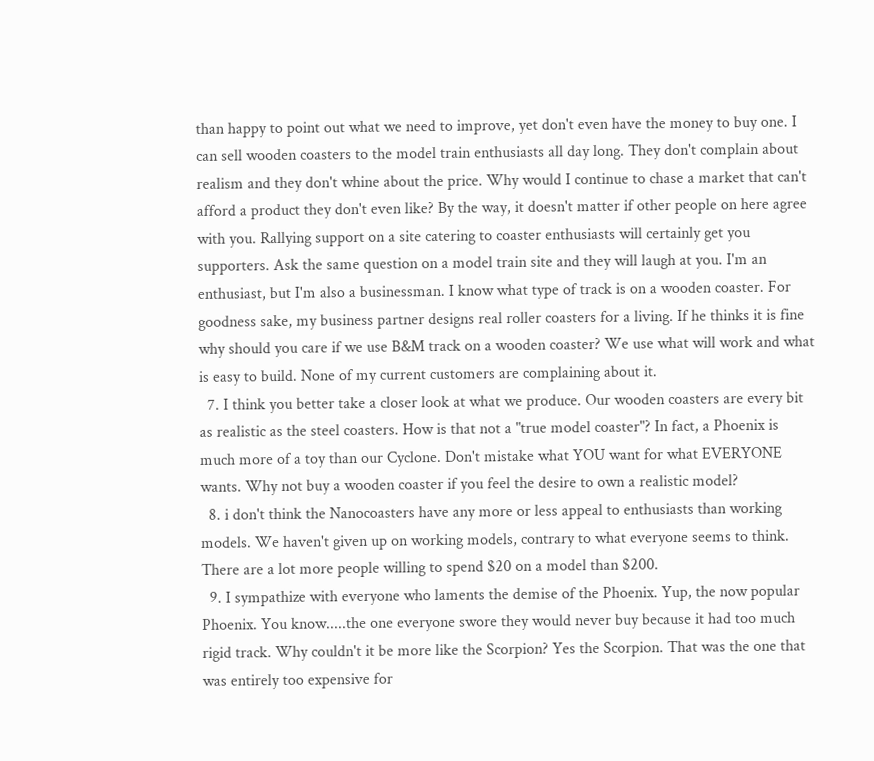than happy to point out what we need to improve, yet don't even have the money to buy one. I can sell wooden coasters to the model train enthusiasts all day long. They don't complain about realism and they don't whine about the price. Why would I continue to chase a market that can't afford a product they don't even like? By the way, it doesn't matter if other people on here agree with you. Rallying support on a site catering to coaster enthusiasts will certainly get you supporters. Ask the same question on a model train site and they will laugh at you. I'm an enthusiast, but I'm also a businessman. I know what type of track is on a wooden coaster. For goodness sake, my business partner designs real roller coasters for a living. If he thinks it is fine why should you care if we use B&M track on a wooden coaster? We use what will work and what is easy to build. None of my current customers are complaining about it.
  7. I think you better take a closer look at what we produce. Our wooden coasters are every bit as realistic as the steel coasters. How is that not a "true model coaster"? In fact, a Phoenix is much more of a toy than our Cyclone. Don't mistake what YOU want for what EVERYONE wants. Why not buy a wooden coaster if you feel the desire to own a realistic model?
  8. i don't think the Nanocoasters have any more or less appeal to enthusiasts than working models. We haven't given up on working models, contrary to what everyone seems to think. There are a lot more people willing to spend $20 on a model than $200.
  9. I sympathize with everyone who laments the demise of the Phoenix. Yup, the now popular Phoenix. You know.....the one everyone swore they would never buy because it had too much rigid track. Why couldn't it be more like the Scorpion? Yes the Scorpion. That was the one that was entirely too expensive for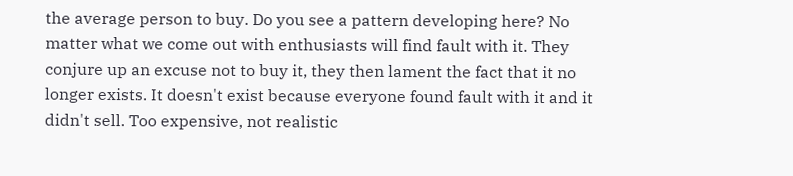the average person to buy. Do you see a pattern developing here? No matter what we come out with enthusiasts will find fault with it. They conjure up an excuse not to buy it, they then lament the fact that it no longer exists. It doesn't exist because everyone found fault with it and it didn't sell. Too expensive, not realistic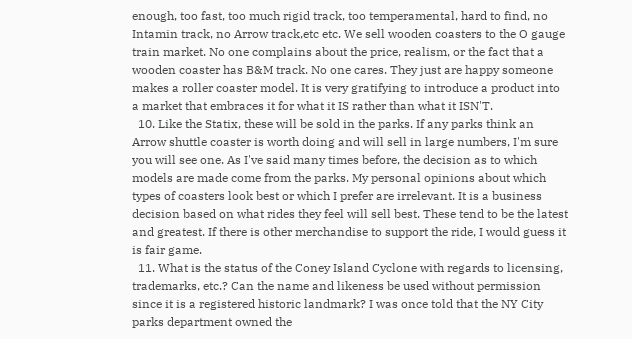enough, too fast, too much rigid track, too temperamental, hard to find, no Intamin track, no Arrow track,etc etc. We sell wooden coasters to the O gauge train market. No one complains about the price, realism, or the fact that a wooden coaster has B&M track. No one cares. They just are happy someone makes a roller coaster model. It is very gratifying to introduce a product into a market that embraces it for what it IS rather than what it ISN'T.
  10. Like the Statix, these will be sold in the parks. If any parks think an Arrow shuttle coaster is worth doing and will sell in large numbers, I'm sure you will see one. As I've said many times before, the decision as to which models are made come from the parks. My personal opinions about which types of coasters look best or which I prefer are irrelevant. It is a business decision based on what rides they feel will sell best. These tend to be the latest and greatest. If there is other merchandise to support the ride, I would guess it is fair game.
  11. What is the status of the Coney Island Cyclone with regards to licensing, trademarks, etc.? Can the name and likeness be used without permission since it is a registered historic landmark? I was once told that the NY City parks department owned the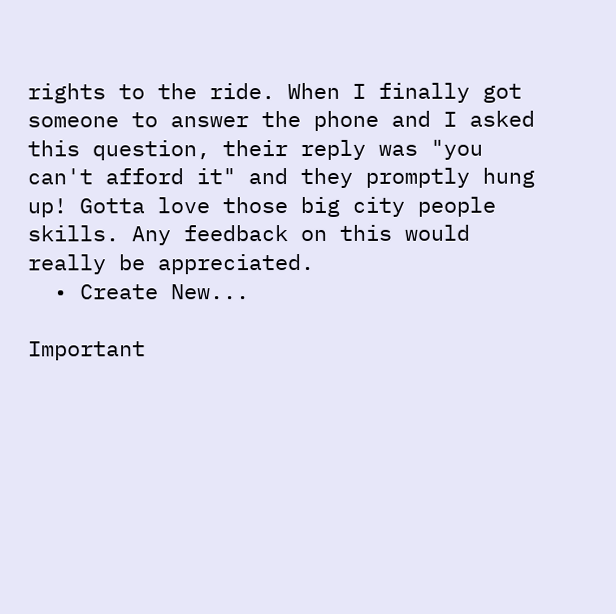rights to the ride. When I finally got someone to answer the phone and I asked this question, their reply was "you can't afford it" and they promptly hung up! Gotta love those big city people skills. Any feedback on this would really be appreciated.
  • Create New...

Important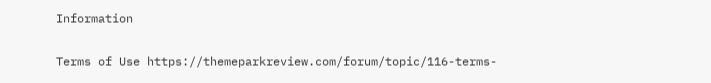Information

Terms of Use https://themeparkreview.com/forum/topic/116-terms-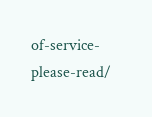of-service-please-read/